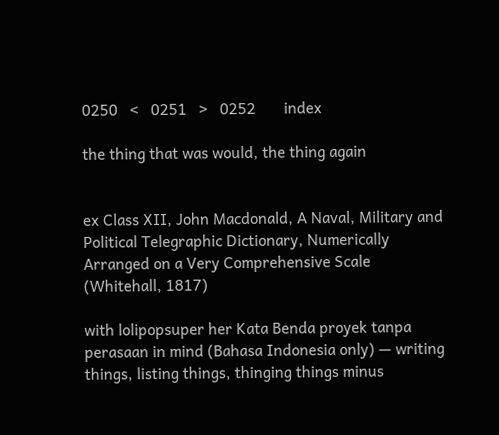0250   <   0251   >   0252       index

the thing that was would, the thing again


ex Class XII, John Macdonald, A Naval, Military and Political Telegraphic Dictionary, Numerically Arranged on a Very Comprehensive Scale (Whitehall, 1817)

with lolipopsuper her Kata Benda proyek tanpa perasaan in mind (Bahasa Indonesia only) — writing things, listing things, thinging things minus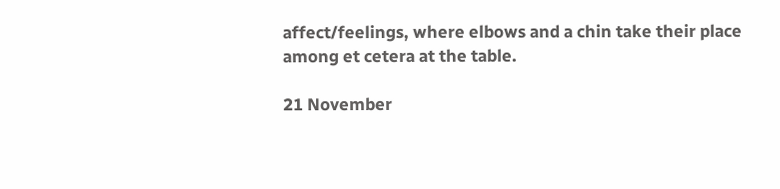affect/feelings, where elbows and a chin take their place among et cetera at the table.

21 November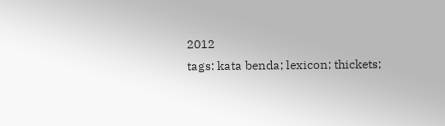2012
tags: kata benda; lexicon; thickets;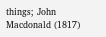things; John Macdonald (1817)